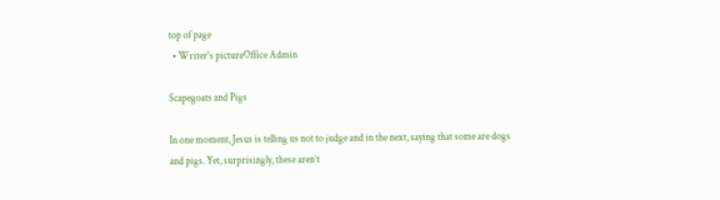top of page
  • Writer's pictureOffice Admin

Scapegoats and Pigs

In one moment, Jesus is telling us not to judge and in the next, saying that some are dogs and pigs. Yet, surprisingly, these aren’t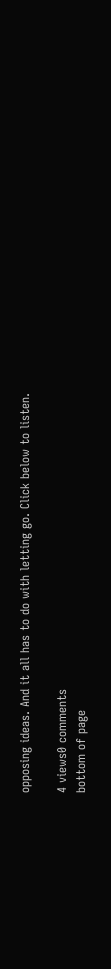opposing ideas. And it all has to do with letting go. Click below to listen.

4 views0 comments
bottom of page